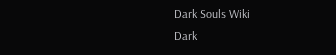Dark Souls Wiki
Dark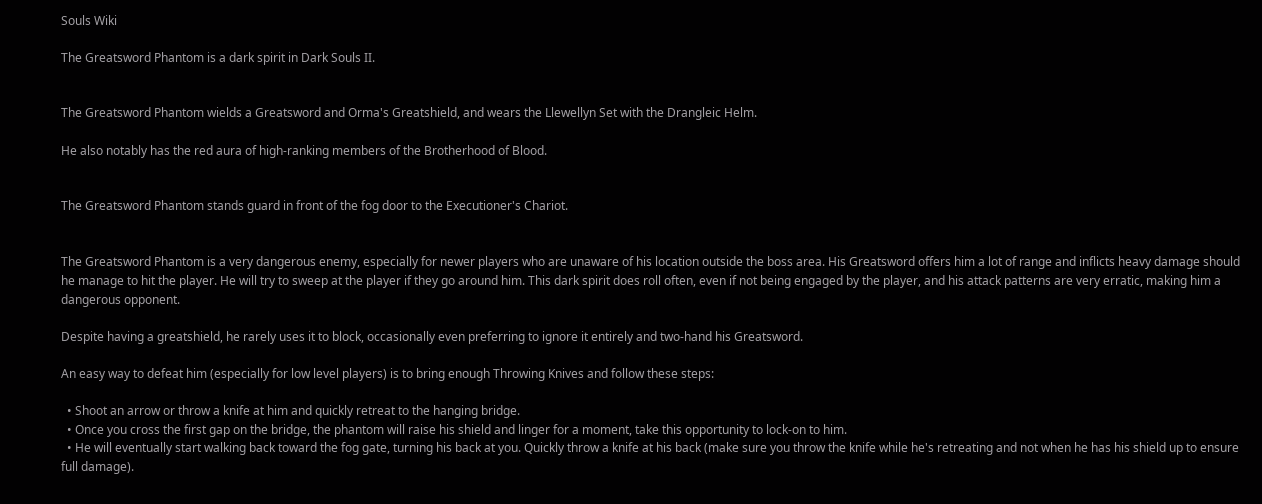Souls Wiki

The Greatsword Phantom is a dark spirit in Dark Souls II.


The Greatsword Phantom wields a Greatsword and Orma's Greatshield, and wears the Llewellyn Set with the Drangleic Helm.

He also notably has the red aura of high-ranking members of the Brotherhood of Blood.


The Greatsword Phantom stands guard in front of the fog door to the Executioner's Chariot.


The Greatsword Phantom is a very dangerous enemy, especially for newer players who are unaware of his location outside the boss area. His Greatsword offers him a lot of range and inflicts heavy damage should he manage to hit the player. He will try to sweep at the player if they go around him. This dark spirit does roll often, even if not being engaged by the player, and his attack patterns are very erratic, making him a dangerous opponent.

Despite having a greatshield, he rarely uses it to block, occasionally even preferring to ignore it entirely and two-hand his Greatsword.

An easy way to defeat him (especially for low level players) is to bring enough Throwing Knives and follow these steps:

  • Shoot an arrow or throw a knife at him and quickly retreat to the hanging bridge.
  • Once you cross the first gap on the bridge, the phantom will raise his shield and linger for a moment, take this opportunity to lock-on to him.
  • He will eventually start walking back toward the fog gate, turning his back at you. Quickly throw a knife at his back (make sure you throw the knife while he's retreating and not when he has his shield up to ensure full damage).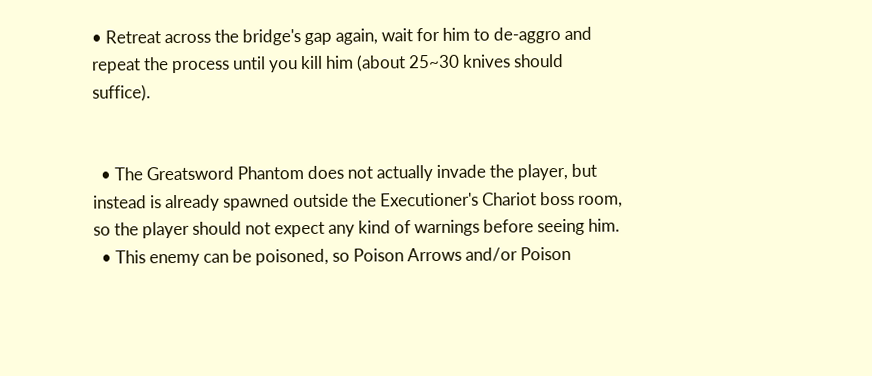• Retreat across the bridge's gap again, wait for him to de-aggro and repeat the process until you kill him (about 25~30 knives should suffice).


  • The Greatsword Phantom does not actually invade the player, but instead is already spawned outside the Executioner's Chariot boss room, so the player should not expect any kind of warnings before seeing him.
  • This enemy can be poisoned, so Poison Arrows and/or Poison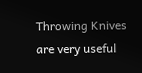Throwing Knives are very useful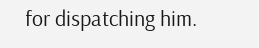for dispatching him.